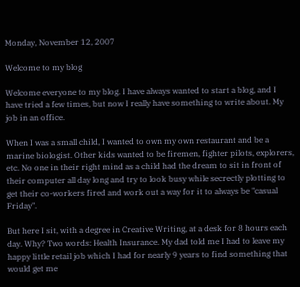Monday, November 12, 2007

Welcome to my blog

Welcome everyone to my blog. I have always wanted to start a blog, and I have tried a few times, but now I really have something to write about. My job in an office.

When I was a small child, I wanted to own my own restaurant and be a marine biologist. Other kids wanted to be firemen, fighter pilots, explorers, etc. No one in their right mind as a child had the dream to sit in front of their computer all day long and try to look busy while secrectly plotting to get their co-workers fired and work out a way for it to always be "casual Friday".

But here I sit, with a degree in Creative Writing, at a desk for 8 hours each day. Why? Two words: Health Insurance. My dad told me I had to leave my happy little retail job which I had for nearly 9 years to find something that would get me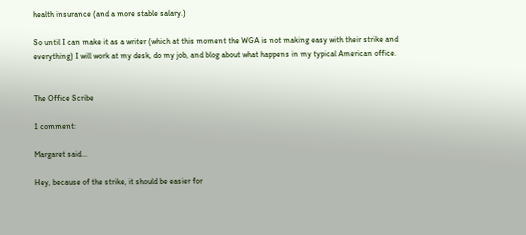health insurance (and a more stable salary.)

So until I can make it as a writer (which at this moment the WGA is not making easy with their strike and everything) I will work at my desk, do my job, and blog about what happens in my typical American office.


The Office Scribe

1 comment:

Margaret said...

Hey, because of the strike, it should be easier for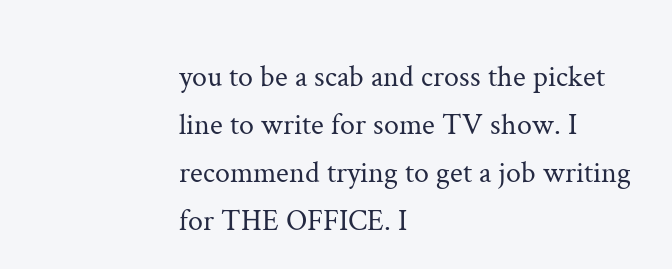you to be a scab and cross the picket line to write for some TV show. I recommend trying to get a job writing for THE OFFICE. I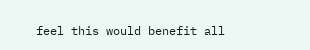feel this would benefit all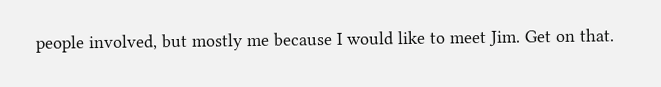people involved, but mostly me because I would like to meet Jim. Get on that.